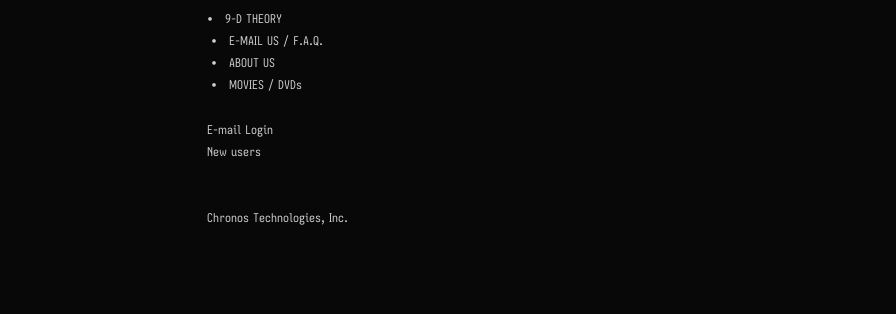•   9-D THEORY
 •   E-MAIL US / F.A.Q.
 •   ABOUT US
 •   MOVIES / DVDs

E-mail Login
New users


Chronos Technologies, Inc.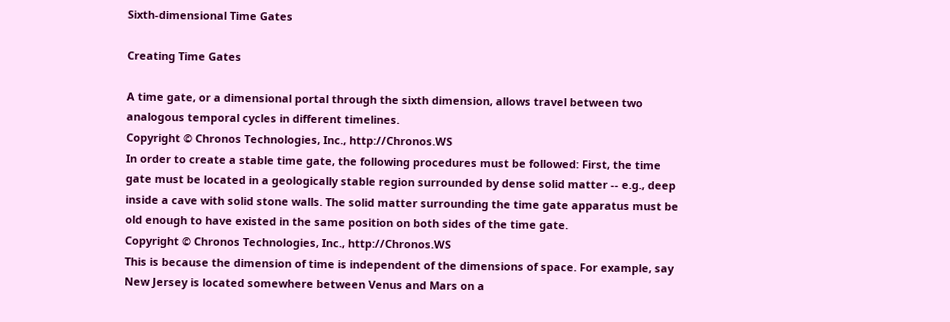Sixth-dimensional Time Gates

Creating Time Gates

A time gate, or a dimensional portal through the sixth dimension, allows travel between two analogous temporal cycles in different timelines.
Copyright © Chronos Technologies, Inc., http://Chronos.WS
In order to create a stable time gate, the following procedures must be followed: First, the time gate must be located in a geologically stable region surrounded by dense solid matter -- e.g., deep inside a cave with solid stone walls. The solid matter surrounding the time gate apparatus must be old enough to have existed in the same position on both sides of the time gate.
Copyright © Chronos Technologies, Inc., http://Chronos.WS
This is because the dimension of time is independent of the dimensions of space. For example, say New Jersey is located somewhere between Venus and Mars on a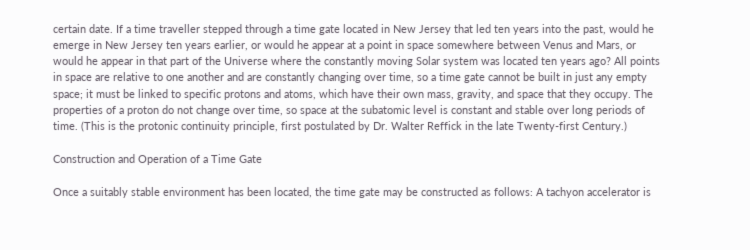certain date. If a time traveller stepped through a time gate located in New Jersey that led ten years into the past, would he emerge in New Jersey ten years earlier, or would he appear at a point in space somewhere between Venus and Mars, or would he appear in that part of the Universe where the constantly moving Solar system was located ten years ago? All points in space are relative to one another and are constantly changing over time, so a time gate cannot be built in just any empty space; it must be linked to specific protons and atoms, which have their own mass, gravity, and space that they occupy. The properties of a proton do not change over time, so space at the subatomic level is constant and stable over long periods of time. (This is the protonic continuity principle, first postulated by Dr. Walter Reffick in the late Twenty-first Century.)

Construction and Operation of a Time Gate

Once a suitably stable environment has been located, the time gate may be constructed as follows: A tachyon accelerator is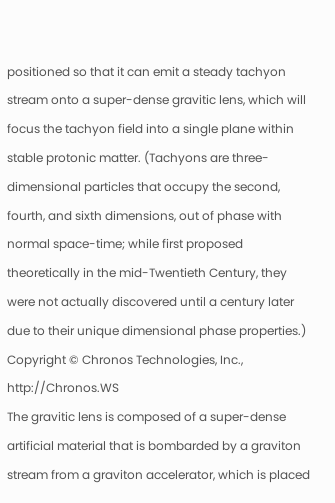positioned so that it can emit a steady tachyon stream onto a super-dense gravitic lens, which will focus the tachyon field into a single plane within stable protonic matter. (Tachyons are three-dimensional particles that occupy the second, fourth, and sixth dimensions, out of phase with normal space-time; while first proposed theoretically in the mid-Twentieth Century, they were not actually discovered until a century later due to their unique dimensional phase properties.)
Copyright © Chronos Technologies, Inc., http://Chronos.WS
The gravitic lens is composed of a super-dense artificial material that is bombarded by a graviton stream from a graviton accelerator, which is placed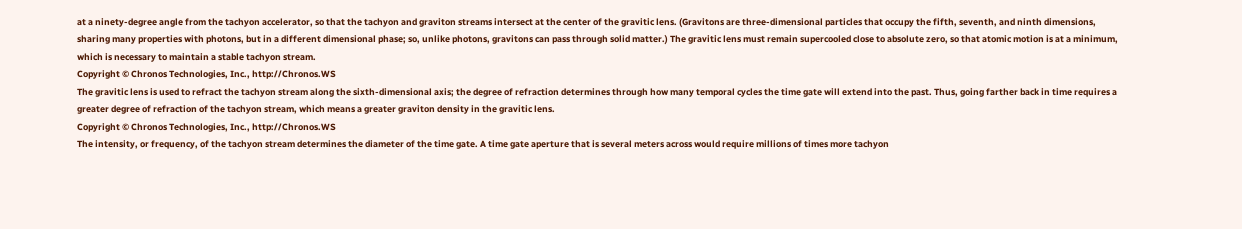at a ninety-degree angle from the tachyon accelerator, so that the tachyon and graviton streams intersect at the center of the gravitic lens. (Gravitons are three-dimensional particles that occupy the fifth, seventh, and ninth dimensions, sharing many properties with photons, but in a different dimensional phase; so, unlike photons, gravitons can pass through solid matter.) The gravitic lens must remain supercooled close to absolute zero, so that atomic motion is at a minimum, which is necessary to maintain a stable tachyon stream.
Copyright © Chronos Technologies, Inc., http://Chronos.WS
The gravitic lens is used to refract the tachyon stream along the sixth-dimensional axis; the degree of refraction determines through how many temporal cycles the time gate will extend into the past. Thus, going farther back in time requires a greater degree of refraction of the tachyon stream, which means a greater graviton density in the gravitic lens.
Copyright © Chronos Technologies, Inc., http://Chronos.WS
The intensity, or frequency, of the tachyon stream determines the diameter of the time gate. A time gate aperture that is several meters across would require millions of times more tachyon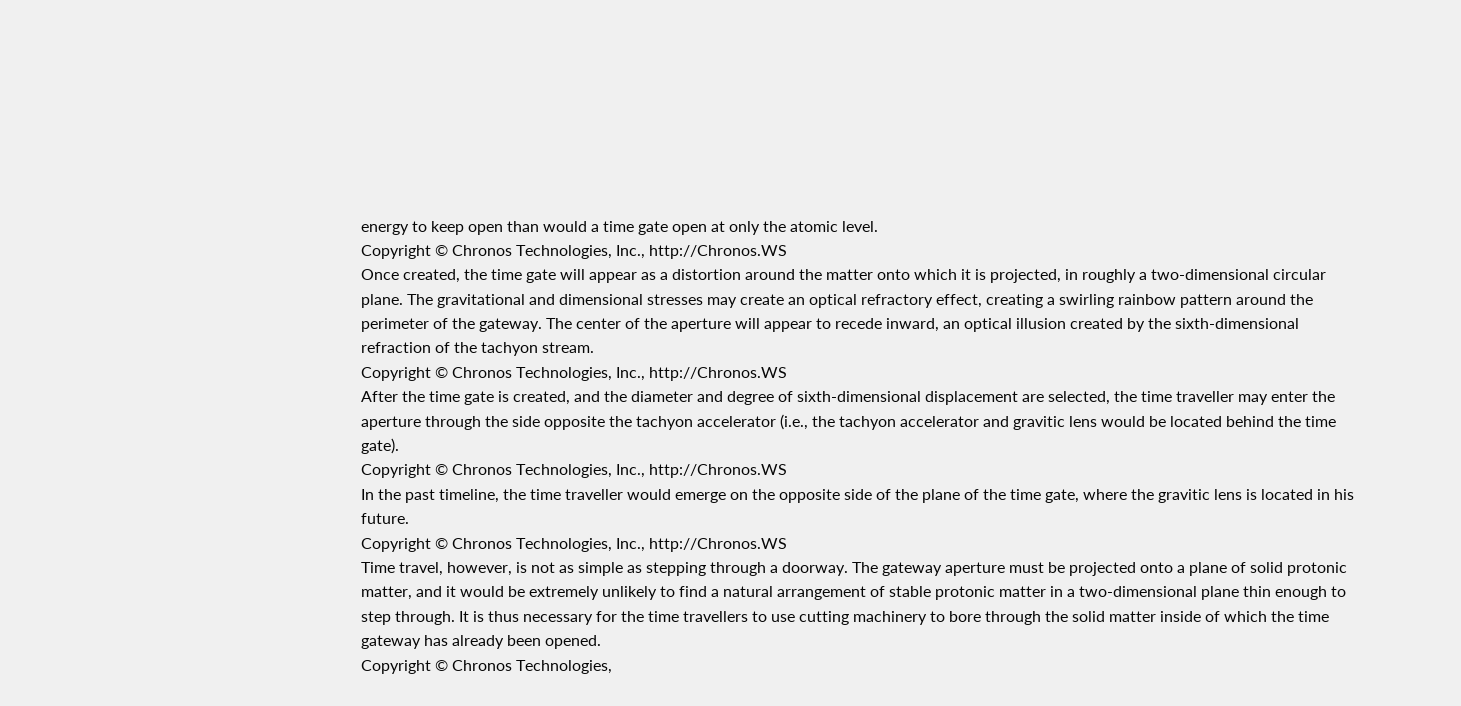energy to keep open than would a time gate open at only the atomic level.
Copyright © Chronos Technologies, Inc., http://Chronos.WS
Once created, the time gate will appear as a distortion around the matter onto which it is projected, in roughly a two-dimensional circular plane. The gravitational and dimensional stresses may create an optical refractory effect, creating a swirling rainbow pattern around the perimeter of the gateway. The center of the aperture will appear to recede inward, an optical illusion created by the sixth-dimensional refraction of the tachyon stream.
Copyright © Chronos Technologies, Inc., http://Chronos.WS
After the time gate is created, and the diameter and degree of sixth-dimensional displacement are selected, the time traveller may enter the aperture through the side opposite the tachyon accelerator (i.e., the tachyon accelerator and gravitic lens would be located behind the time gate).
Copyright © Chronos Technologies, Inc., http://Chronos.WS
In the past timeline, the time traveller would emerge on the opposite side of the plane of the time gate, where the gravitic lens is located in his future.
Copyright © Chronos Technologies, Inc., http://Chronos.WS
Time travel, however, is not as simple as stepping through a doorway. The gateway aperture must be projected onto a plane of solid protonic matter, and it would be extremely unlikely to find a natural arrangement of stable protonic matter in a two-dimensional plane thin enough to step through. It is thus necessary for the time travellers to use cutting machinery to bore through the solid matter inside of which the time gateway has already been opened.
Copyright © Chronos Technologies,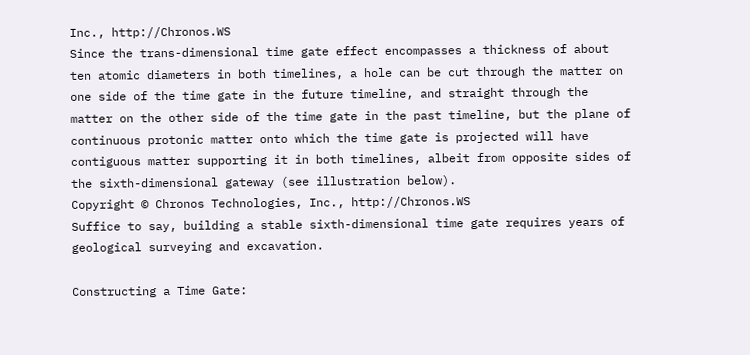Inc., http://Chronos.WS
Since the trans-dimensional time gate effect encompasses a thickness of about ten atomic diameters in both timelines, a hole can be cut through the matter on one side of the time gate in the future timeline, and straight through the matter on the other side of the time gate in the past timeline, but the plane of continuous protonic matter onto which the time gate is projected will have contiguous matter supporting it in both timelines, albeit from opposite sides of the sixth-dimensional gateway (see illustration below).
Copyright © Chronos Technologies, Inc., http://Chronos.WS
Suffice to say, building a stable sixth-dimensional time gate requires years of geological surveying and excavation.

Constructing a Time Gate: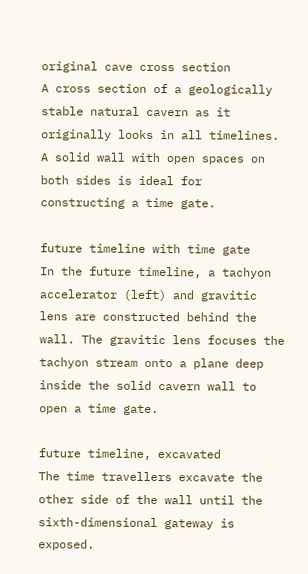original cave cross section
A cross section of a geologically stable natural cavern as it originally looks in all timelines. A solid wall with open spaces on both sides is ideal for constructing a time gate.

future timeline with time gate
In the future timeline, a tachyon accelerator (left) and gravitic lens are constructed behind the wall. The gravitic lens focuses the tachyon stream onto a plane deep inside the solid cavern wall to open a time gate.

future timeline, excavated
The time travellers excavate the other side of the wall until the sixth-dimensional gateway is exposed.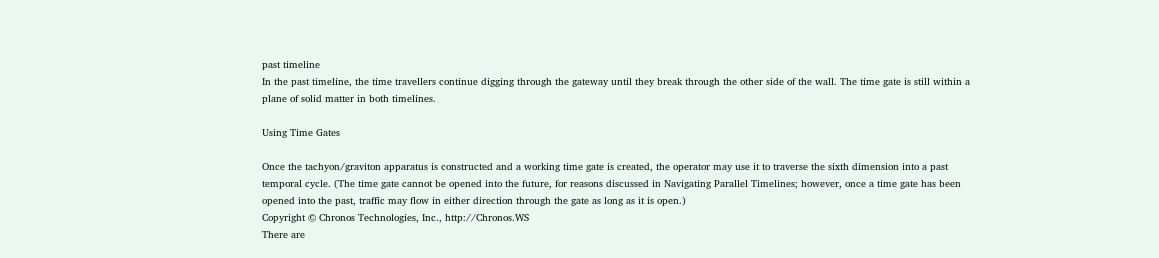past timeline
In the past timeline, the time travellers continue digging through the gateway until they break through the other side of the wall. The time gate is still within a plane of solid matter in both timelines.

Using Time Gates

Once the tachyon/graviton apparatus is constructed and a working time gate is created, the operator may use it to traverse the sixth dimension into a past temporal cycle. (The time gate cannot be opened into the future, for reasons discussed in Navigating Parallel Timelines; however, once a time gate has been opened into the past, traffic may flow in either direction through the gate as long as it is open.)
Copyright © Chronos Technologies, Inc., http://Chronos.WS
There are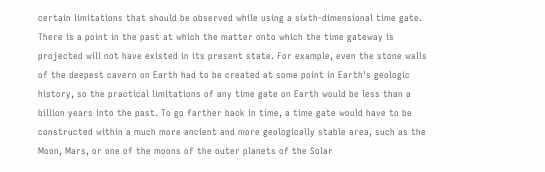certain limitations that should be observed while using a sixth-dimensional time gate. There is a point in the past at which the matter onto which the time gateway is projected will not have existed in its present state. For example, even the stone walls of the deepest cavern on Earth had to be created at some point in Earth's geologic history, so the practical limitations of any time gate on Earth would be less than a billion years into the past. To go farther back in time, a time gate would have to be constructed within a much more ancient and more geologically stable area, such as the Moon, Mars, or one of the moons of the outer planets of the Solar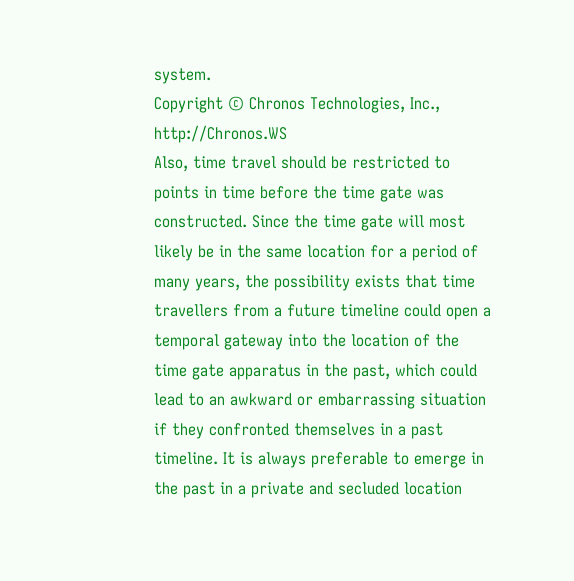system.
Copyright © Chronos Technologies, Inc., http://Chronos.WS
Also, time travel should be restricted to points in time before the time gate was constructed. Since the time gate will most likely be in the same location for a period of many years, the possibility exists that time travellers from a future timeline could open a temporal gateway into the location of the time gate apparatus in the past, which could lead to an awkward or embarrassing situation if they confronted themselves in a past timeline. It is always preferable to emerge in the past in a private and secluded location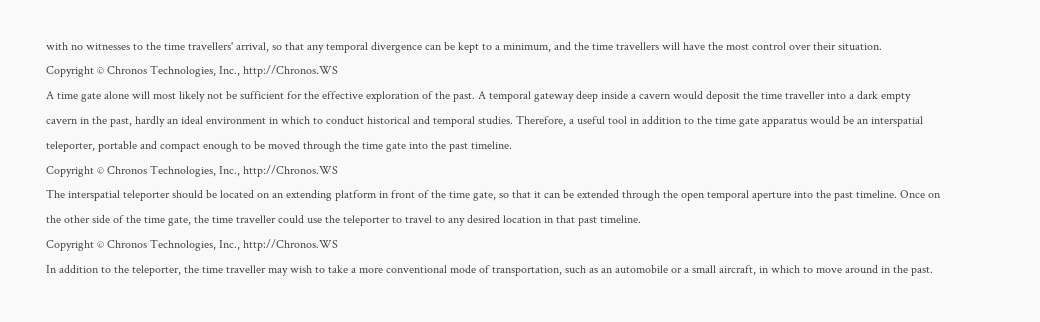with no witnesses to the time travellers' arrival, so that any temporal divergence can be kept to a minimum, and the time travellers will have the most control over their situation.
Copyright © Chronos Technologies, Inc., http://Chronos.WS
A time gate alone will most likely not be sufficient for the effective exploration of the past. A temporal gateway deep inside a cavern would deposit the time traveller into a dark empty cavern in the past, hardly an ideal environment in which to conduct historical and temporal studies. Therefore, a useful tool in addition to the time gate apparatus would be an interspatial teleporter, portable and compact enough to be moved through the time gate into the past timeline.
Copyright © Chronos Technologies, Inc., http://Chronos.WS
The interspatial teleporter should be located on an extending platform in front of the time gate, so that it can be extended through the open temporal aperture into the past timeline. Once on the other side of the time gate, the time traveller could use the teleporter to travel to any desired location in that past timeline.
Copyright © Chronos Technologies, Inc., http://Chronos.WS
In addition to the teleporter, the time traveller may wish to take a more conventional mode of transportation, such as an automobile or a small aircraft, in which to move around in the past.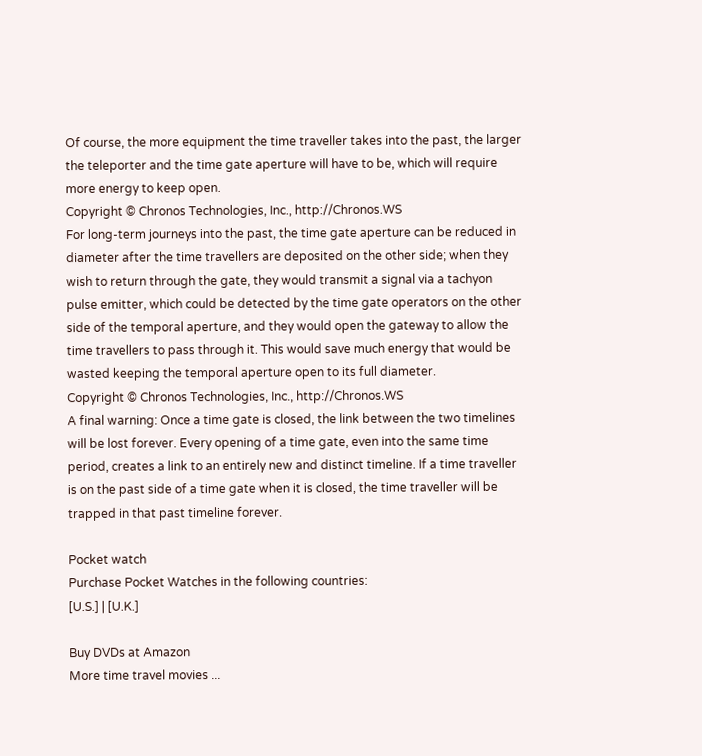Of course, the more equipment the time traveller takes into the past, the larger the teleporter and the time gate aperture will have to be, which will require more energy to keep open.
Copyright © Chronos Technologies, Inc., http://Chronos.WS
For long-term journeys into the past, the time gate aperture can be reduced in diameter after the time travellers are deposited on the other side; when they wish to return through the gate, they would transmit a signal via a tachyon pulse emitter, which could be detected by the time gate operators on the other side of the temporal aperture, and they would open the gateway to allow the time travellers to pass through it. This would save much energy that would be wasted keeping the temporal aperture open to its full diameter.
Copyright © Chronos Technologies, Inc., http://Chronos.WS
A final warning: Once a time gate is closed, the link between the two timelines will be lost forever. Every opening of a time gate, even into the same time period, creates a link to an entirely new and distinct timeline. If a time traveller is on the past side of a time gate when it is closed, the time traveller will be trapped in that past timeline forever.

Pocket watch
Purchase Pocket Watches in the following countries:
[U.S.] | [U.K.]

Buy DVDs at Amazon
More time travel movies ...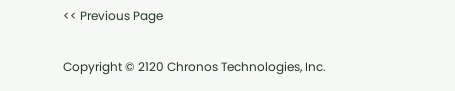<< Previous Page

Copyright © 2120 Chronos Technologies, Inc.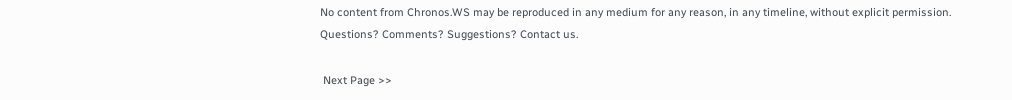No content from Chronos.WS may be reproduced in any medium for any reason, in any timeline, without explicit permission.
Questions? Comments? Suggestions? Contact us.

 Next Page >>